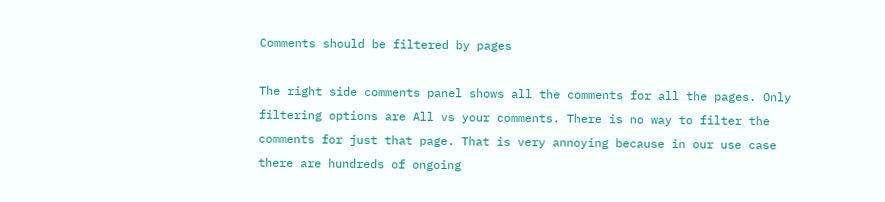Comments should be filtered by pages

The right side comments panel shows all the comments for all the pages. Only filtering options are All vs your comments. There is no way to filter the comments for just that page. That is very annoying because in our use case there are hundreds of ongoing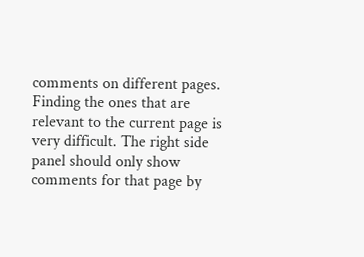comments on different pages. Finding the ones that are relevant to the current page is very difficult. The right side panel should only show comments for that page by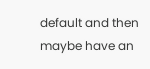default and then maybe have an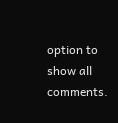option to show all comments.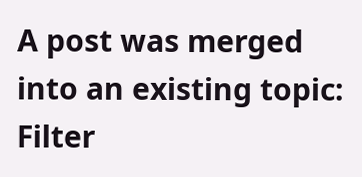A post was merged into an existing topic: Filter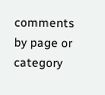comments by page or category